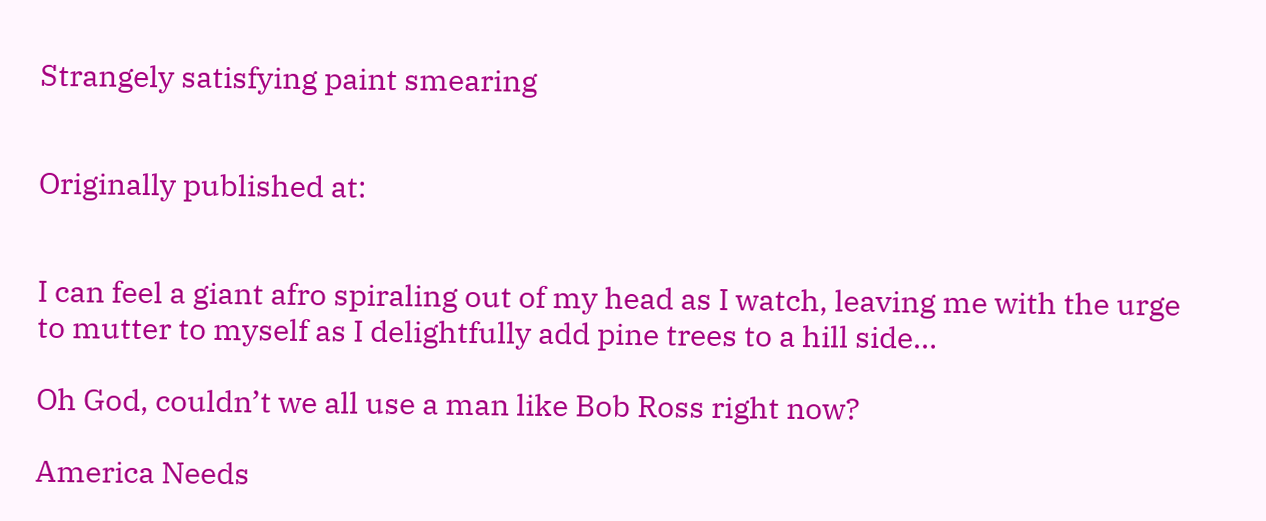Strangely satisfying paint smearing


Originally published at:


I can feel a giant afro spiraling out of my head as I watch, leaving me with the urge to mutter to myself as I delightfully add pine trees to a hill side…

Oh God, couldn’t we all use a man like Bob Ross right now?

America Needs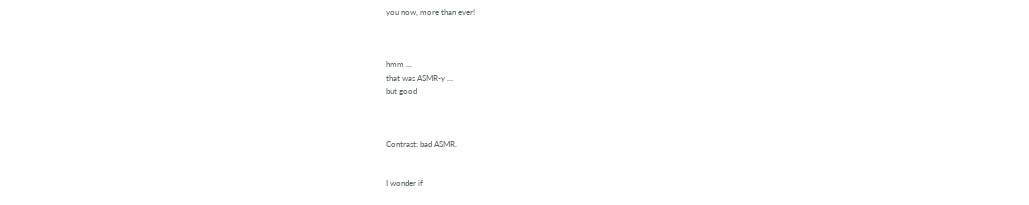you now, more than ever!



hmm …
that was ASMR-y …
but good



Contrast: bad ASMR.


I wonder if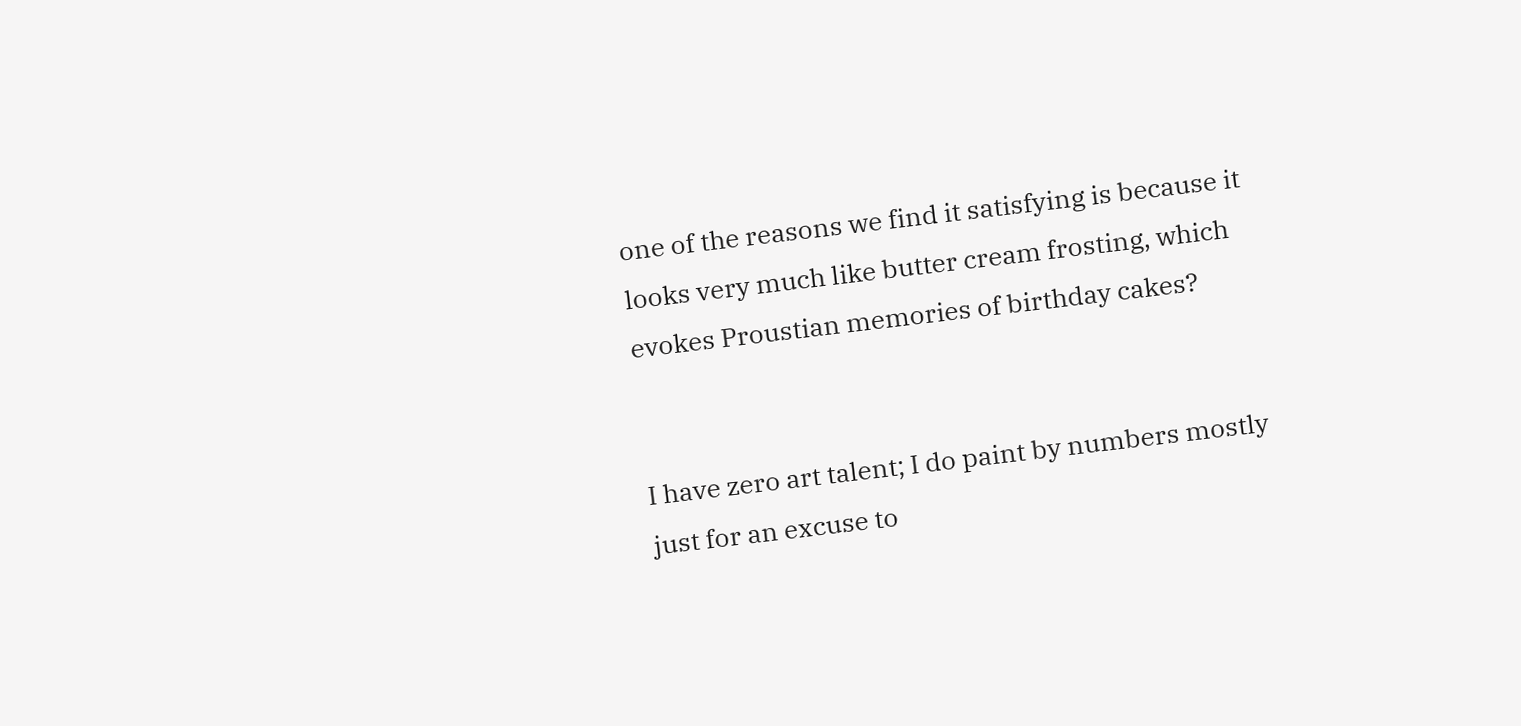one of the reasons we find it satisfying is because it looks very much like butter cream frosting, which evokes Proustian memories of birthday cakes?


I have zero art talent; I do paint by numbers mostly just for an excuse to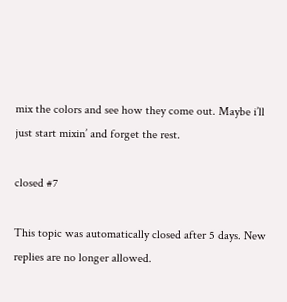mix the colors and see how they come out. Maybe i’ll just start mixin’ and forget the rest.

closed #7

This topic was automatically closed after 5 days. New replies are no longer allowed.